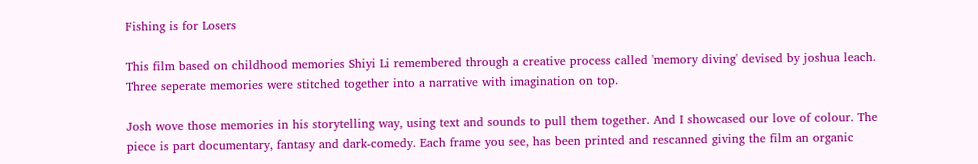Fishing is for Losers

This film based on childhood memories Shiyi Li remembered through a creative process called 'memory diving' devised by joshua leach. Three seperate memories were stitched together into a narrative with imagination on top.

Josh wove those memories in his storytelling way, using text and sounds to pull them together. And I showcased our love of colour. The piece is part documentary, fantasy and dark-comedy. Each frame you see, has been printed and rescanned giving the film an organic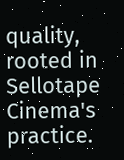quality, rooted in Sellotape Cinema's practice.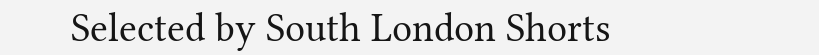Selected by South London Shorts